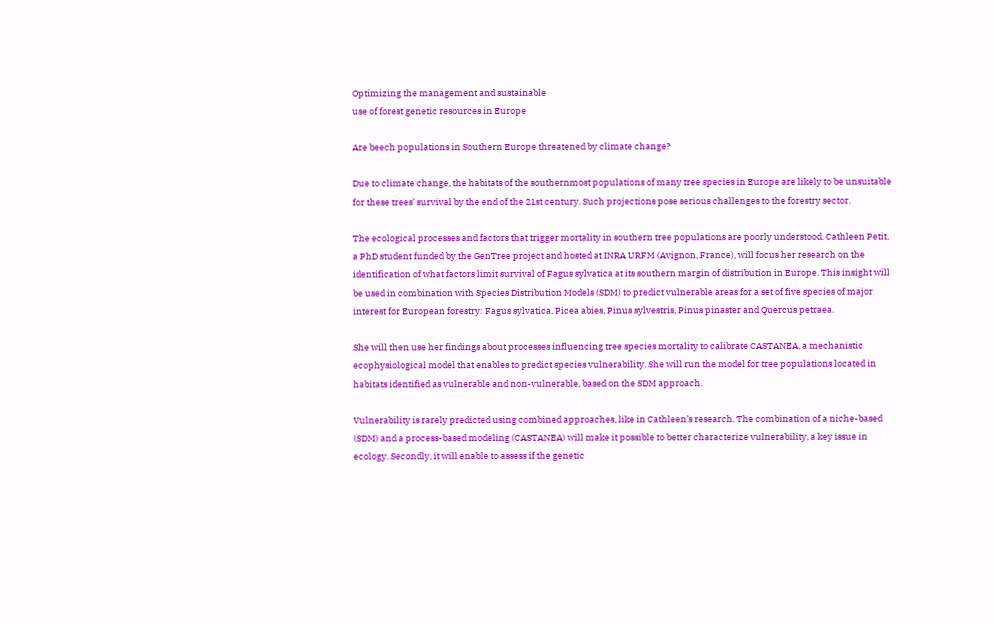Optimizing the management and sustainable
use of forest genetic resources in Europe

Are beech populations in Southern Europe threatened by climate change?

Due to climate change, the habitats of the southernmost populations of many tree species in Europe are likely to be unsuitable for these trees’ survival by the end of the 21st century. Such projections pose serious challenges to the forestry sector.

The ecological processes and factors that trigger mortality in southern tree populations are poorly understood. Cathleen Petit, a PhD student funded by the GenTree project and hosted at INRA URFM (Avignon, France), will focus her research on the identification of what factors limit survival of Fagus sylvatica at its southern margin of distribution in Europe. This insight will be used in combination with Species Distribution Models (SDM) to predict vulnerable areas for a set of five species of major interest for European forestry: Fagus sylvatica, Picea abies, Pinus sylvestris, Pinus pinaster and Quercus petraea.

She will then use her findings about processes influencing tree species mortality to calibrate CASTANEA, a mechanistic ecophysiological model that enables to predict species vulnerability. She will run the model for tree populations located in habitats identified as vulnerable and non-vulnerable, based on the SDM approach.

Vulnerability is rarely predicted using combined approaches, like in Cathleen’s research. The combination of a niche-based (SDM) and a process-based modeling (CASTANEA) will make it possible to better characterize vulnerability, a key issue in ecology. Secondly, it will enable to assess if the genetic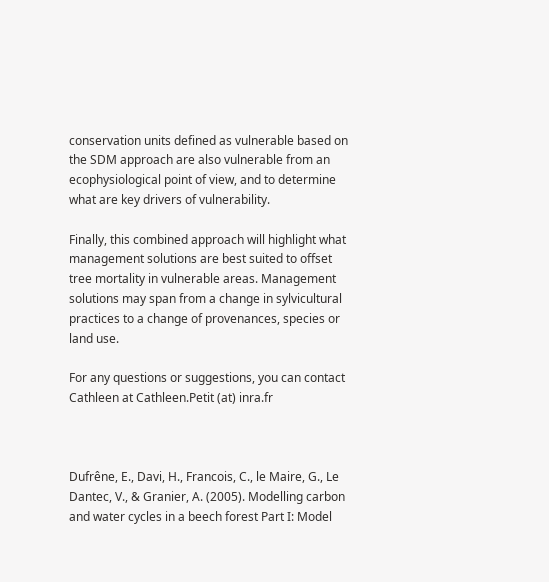conservation units defined as vulnerable based on the SDM approach are also vulnerable from an ecophysiological point of view, and to determine what are key drivers of vulnerability.

Finally, this combined approach will highlight what management solutions are best suited to offset tree mortality in vulnerable areas. Management solutions may span from a change in sylvicultural practices to a change of provenances, species or land use.

For any questions or suggestions, you can contact Cathleen at Cathleen.Petit (at) inra.fr



Dufrêne, E., Davi, H., Francois, C., le Maire, G., Le Dantec, V., & Granier, A. (2005). Modelling carbon and water cycles in a beech forest Part I: Model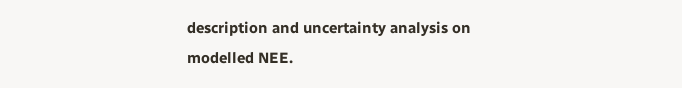description and uncertainty analysis on modelled NEE.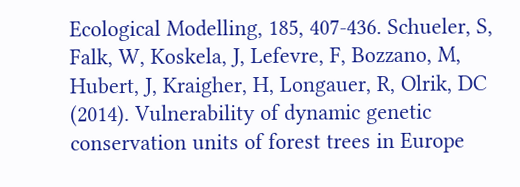Ecological Modelling, 185, 407-436. Schueler, S, Falk, W, Koskela, J, Lefevre, F, Bozzano, M, Hubert, J, Kraigher, H, Longauer, R, Olrik, DC (2014). Vulnerability of dynamic genetic conservation units of forest trees in Europe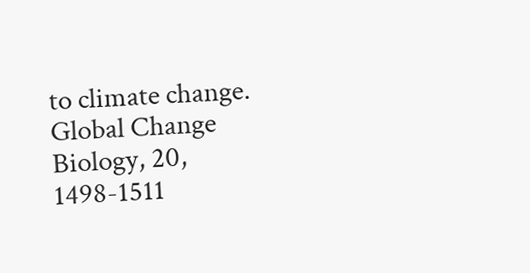to climate change. Global Change Biology, 20, 1498-1511